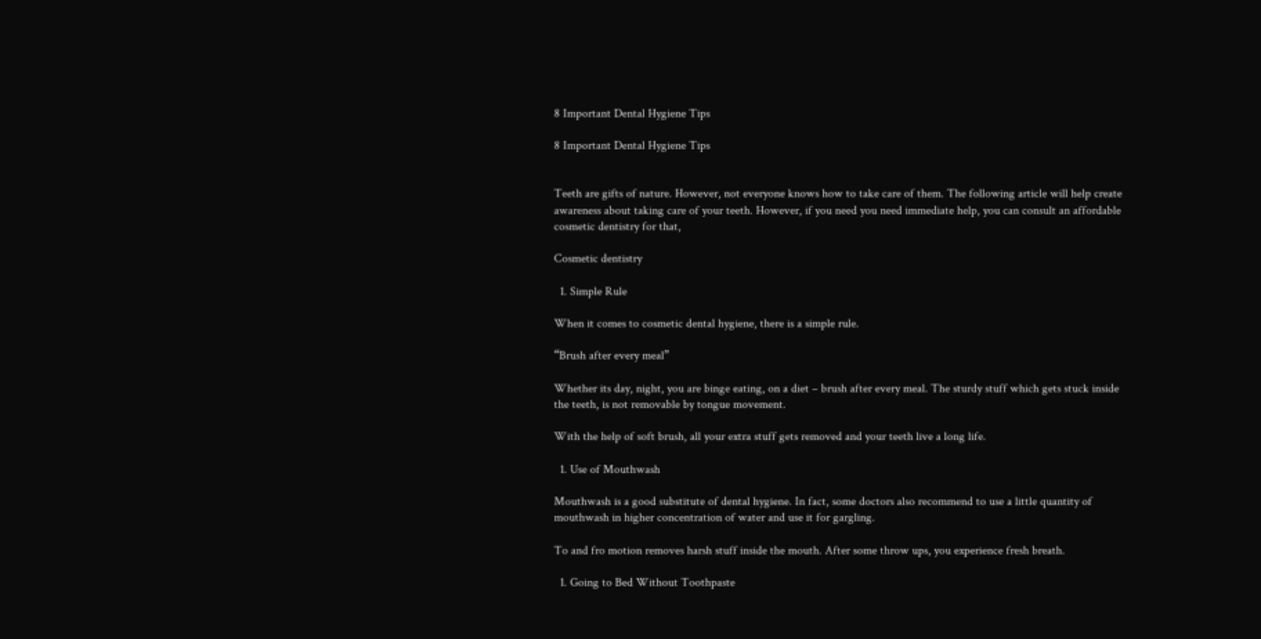8 Important Dental Hygiene Tips

8 Important Dental Hygiene Tips


Teeth are gifts of nature. However, not everyone knows how to take care of them. The following article will help create awareness about taking care of your teeth. However, if you need you need immediate help, you can consult an affordable cosmetic dentistry for that,

Cosmetic dentistry

  1. Simple Rule

When it comes to cosmetic dental hygiene, there is a simple rule.

“Brush after every meal”

Whether its day, night, you are binge eating, on a diet – brush after every meal. The sturdy stuff which gets stuck inside the teeth, is not removable by tongue movement.

With the help of soft brush, all your extra stuff gets removed and your teeth live a long life.

  1. Use of Mouthwash

Mouthwash is a good substitute of dental hygiene. In fact, some doctors also recommend to use a little quantity of mouthwash in higher concentration of water and use it for gargling.

To and fro motion removes harsh stuff inside the mouth. After some throw ups, you experience fresh breath.

  1. Going to Bed Without Toothpaste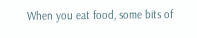When you eat food, some bits of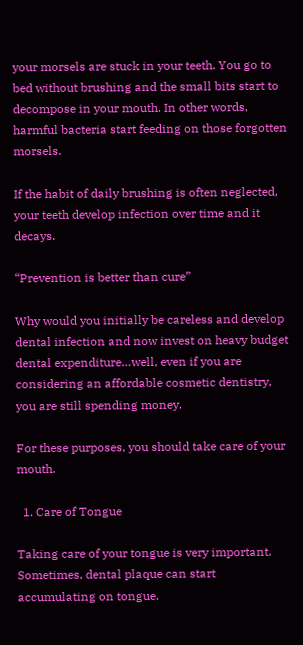your morsels are stuck in your teeth. You go to bed without brushing and the small bits start to decompose in your mouth. In other words, harmful bacteria start feeding on those forgotten morsels.

If the habit of daily brushing is often neglected, your teeth develop infection over time and it decays.

“Prevention is better than cure”

Why would you initially be careless and develop dental infection and now invest on heavy budget dental expenditure…well, even if you are considering an affordable cosmetic dentistry, you are still spending money.

For these purposes, you should take care of your mouth.

  1. Care of Tongue

Taking care of your tongue is very important. Sometimes, dental plaque can start accumulating on tongue.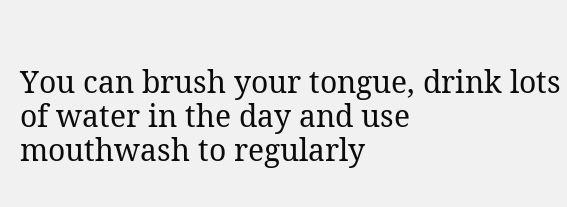You can brush your tongue, drink lots of water in the day and use mouthwash to regularly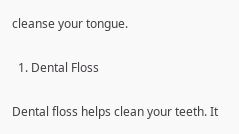cleanse your tongue.

  1. Dental Floss

Dental floss helps clean your teeth. It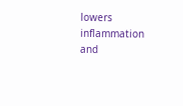lowers inflammation and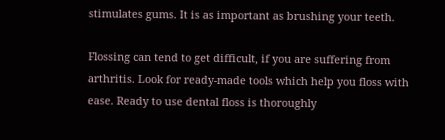stimulates gums. It is as important as brushing your teeth.

Flossing can tend to get difficult, if you are suffering from arthritis. Look for ready-made tools which help you floss with ease. Ready to use dental floss is thoroughly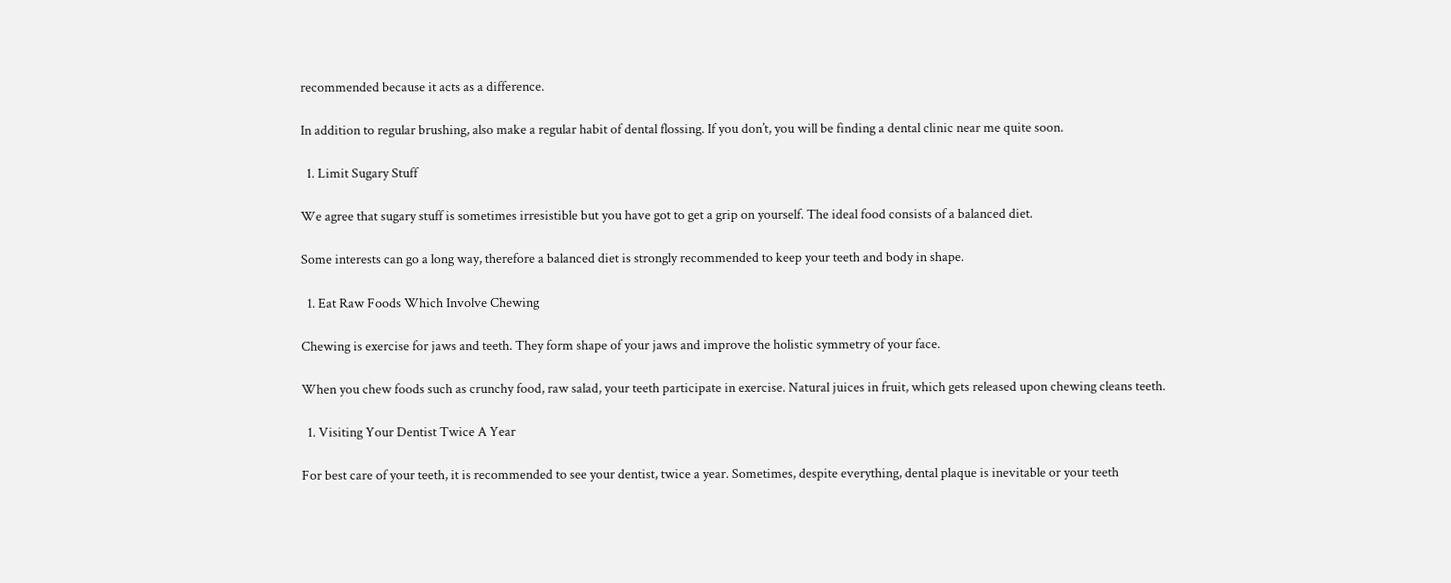recommended because it acts as a difference.

In addition to regular brushing, also make a regular habit of dental flossing. If you don’t, you will be finding a dental clinic near me quite soon.

  1. Limit Sugary Stuff

We agree that sugary stuff is sometimes irresistible but you have got to get a grip on yourself. The ideal food consists of a balanced diet.

Some interests can go a long way, therefore a balanced diet is strongly recommended to keep your teeth and body in shape.

  1. Eat Raw Foods Which Involve Chewing

Chewing is exercise for jaws and teeth. They form shape of your jaws and improve the holistic symmetry of your face.

When you chew foods such as crunchy food, raw salad, your teeth participate in exercise. Natural juices in fruit, which gets released upon chewing cleans teeth.

  1. Visiting Your Dentist Twice A Year

For best care of your teeth, it is recommended to see your dentist, twice a year. Sometimes, despite everything, dental plaque is inevitable or your teeth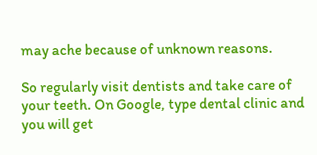may ache because of unknown reasons.

So regularly visit dentists and take care of your teeth. On Google, type dental clinic and you will get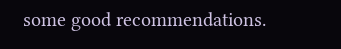some good recommendations.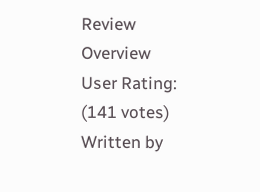Review Overview
User Rating:
(141 votes)
Written by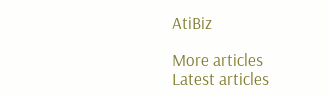AtiBiz

More articles
Latest articles